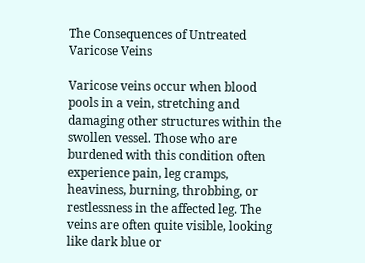The Consequences of Untreated Varicose Veins

Varicose veins occur when blood pools in a vein, stretching and damaging other structures within the swollen vessel. Those who are burdened with this condition often experience pain, leg cramps, heaviness, burning, throbbing, or restlessness in the affected leg. The veins are often quite visible, looking like dark blue or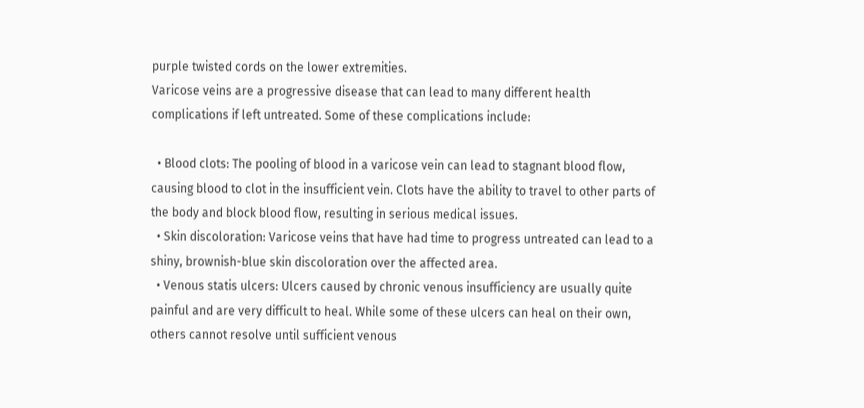purple twisted cords on the lower extremities.
Varicose veins are a progressive disease that can lead to many different health complications if left untreated. Some of these complications include:

  • Blood clots: The pooling of blood in a varicose vein can lead to stagnant blood flow, causing blood to clot in the insufficient vein. Clots have the ability to travel to other parts of the body and block blood flow, resulting in serious medical issues.
  • Skin discoloration: Varicose veins that have had time to progress untreated can lead to a shiny, brownish-blue skin discoloration over the affected area.
  • Venous statis ulcers: Ulcers caused by chronic venous insufficiency are usually quite painful and are very difficult to heal. While some of these ulcers can heal on their own, others cannot resolve until sufficient venous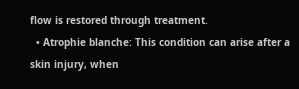flow is restored through treatment.
  • Atrophie blanche: This condition can arise after a skin injury, when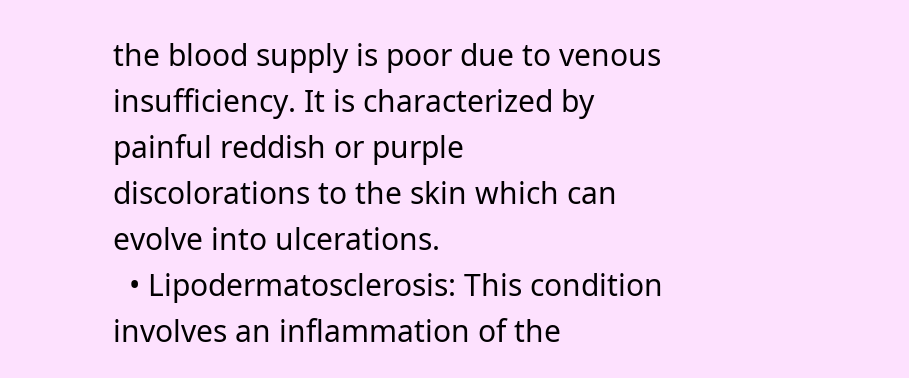the blood supply is poor due to venous insufficiency. It is characterized by painful reddish or purple discolorations to the skin which can evolve into ulcerations.
  • Lipodermatosclerosis: This condition involves an inflammation of the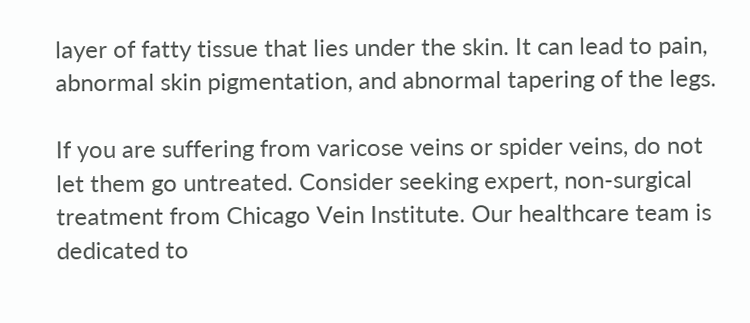layer of fatty tissue that lies under the skin. It can lead to pain, abnormal skin pigmentation, and abnormal tapering of the legs.

If you are suffering from varicose veins or spider veins, do not let them go untreated. Consider seeking expert, non-surgical treatment from Chicago Vein Institute. Our healthcare team is dedicated to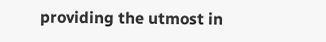providing the utmost in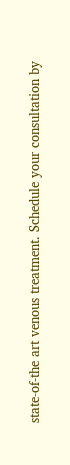state-of-the art venous treatment. Schedule your consultation by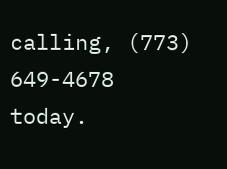calling, (773) 649-4678 today.